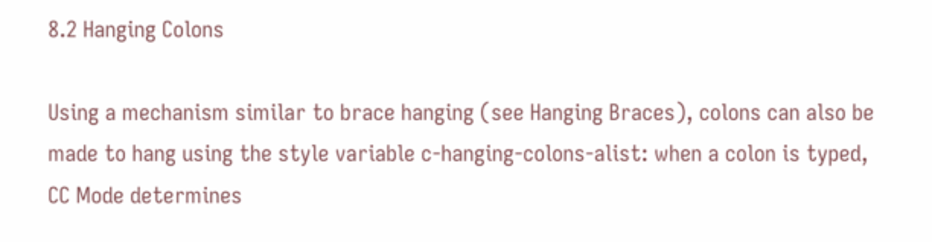8.2 Hanging Colons

Using a mechanism similar to brace hanging (see Hanging Braces), colons can also be made to hang using the style variable c-hanging-colons-alist: when a colon is typed, CC Mode determines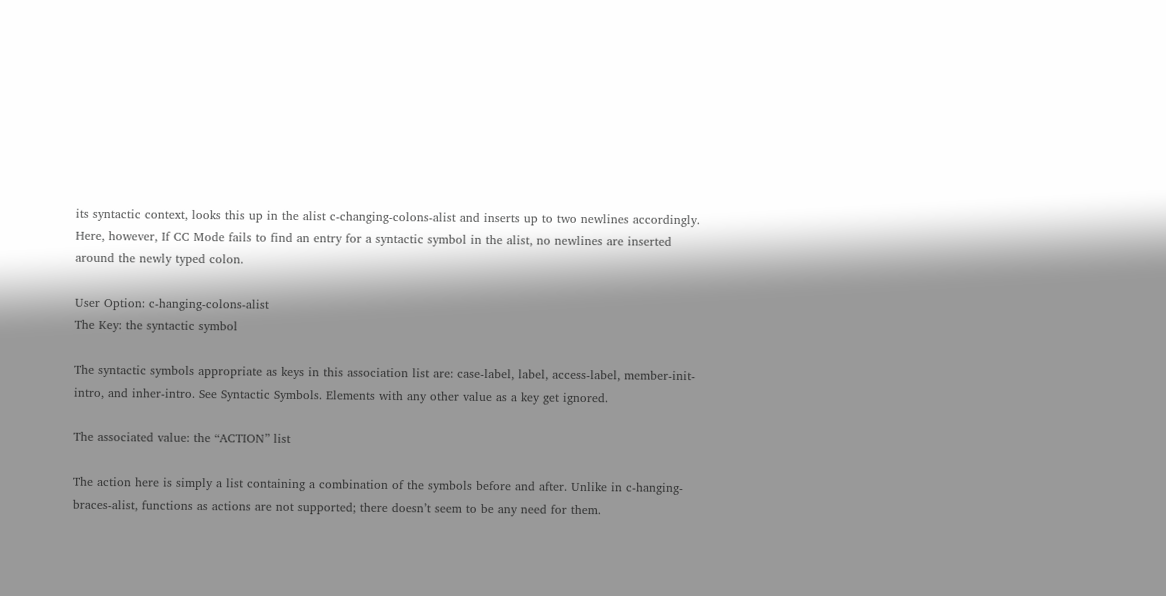its syntactic context, looks this up in the alist c-changing-colons-alist and inserts up to two newlines accordingly. Here, however, If CC Mode fails to find an entry for a syntactic symbol in the alist, no newlines are inserted around the newly typed colon.

User Option: c-hanging-colons-alist
The Key: the syntactic symbol

The syntactic symbols appropriate as keys in this association list are: case-label, label, access-label, member-init-intro, and inher-intro. See Syntactic Symbols. Elements with any other value as a key get ignored.

The associated value: the “ACTION” list

The action here is simply a list containing a combination of the symbols before and after. Unlike in c-hanging-braces-alist, functions as actions are not supported; there doesn’t seem to be any need for them.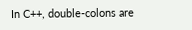In C++, double-colons are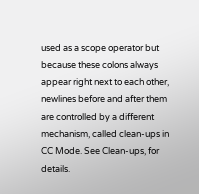used as a scope operator but because these colons always appear right next to each other, newlines before and after them are controlled by a different mechanism, called clean-ups in CC Mode. See Clean-ups, for details.